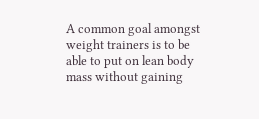A common goal amongst weight trainers is to be able to put on lean body mass without gaining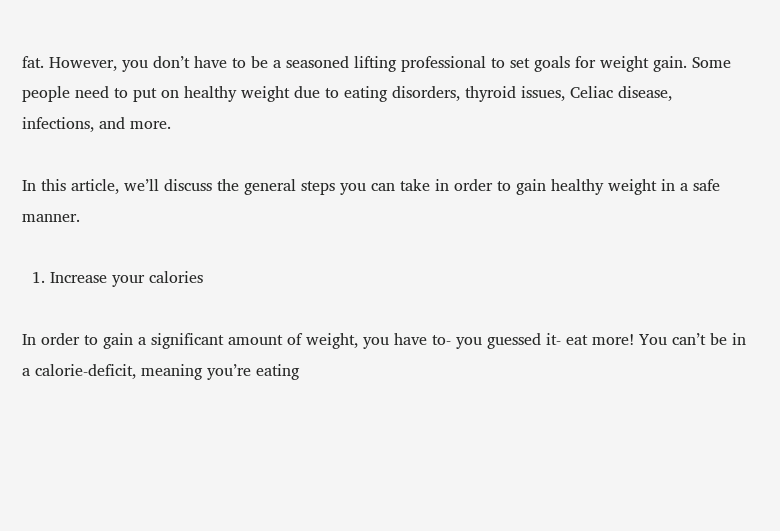fat. However, you don’t have to be a seasoned lifting professional to set goals for weight gain. Some people need to put on healthy weight due to eating disorders, thyroid issues, Celiac disease, infections, and more.

In this article, we’ll discuss the general steps you can take in order to gain healthy weight in a safe manner.

  1. Increase your calories

In order to gain a significant amount of weight, you have to- you guessed it- eat more! You can’t be in a calorie-deficit, meaning you’re eating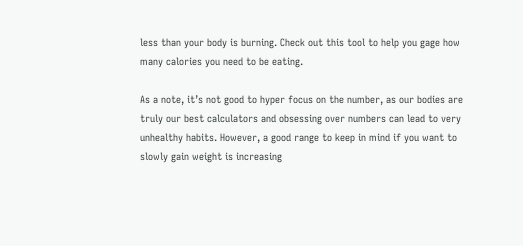less than your body is burning. Check out this tool to help you gage how many calories you need to be eating.

As a note, it’s not good to hyper focus on the number, as our bodies are truly our best calculators and obsessing over numbers can lead to very unhealthy habits. However, a good range to keep in mind if you want to slowly gain weight is increasing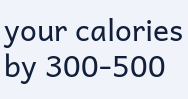your calories by 300-500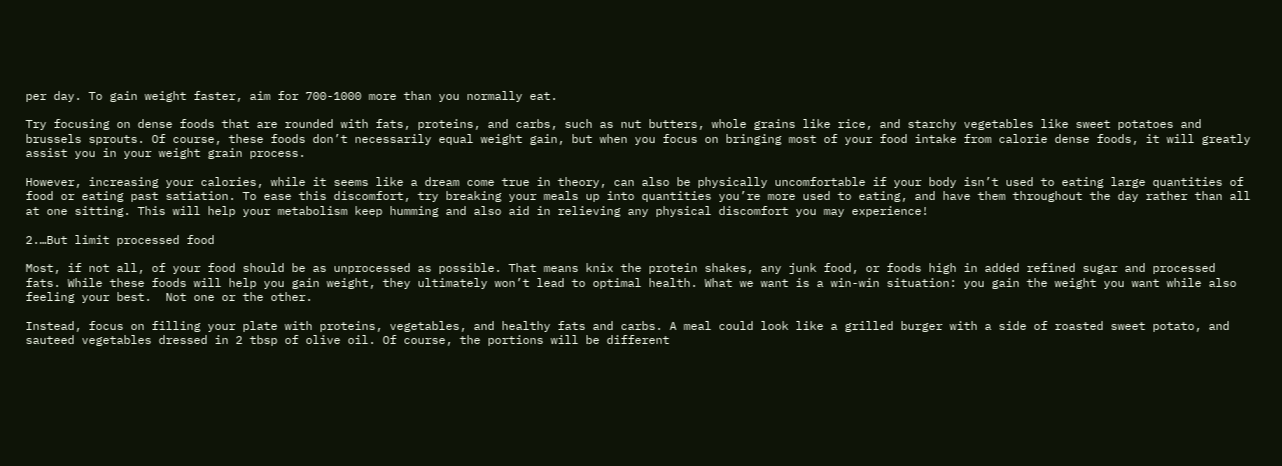per day. To gain weight faster, aim for 700-1000 more than you normally eat.

Try focusing on dense foods that are rounded with fats, proteins, and carbs, such as nut butters, whole grains like rice, and starchy vegetables like sweet potatoes and brussels sprouts. Of course, these foods don’t necessarily equal weight gain, but when you focus on bringing most of your food intake from calorie dense foods, it will greatly assist you in your weight grain process.

However, increasing your calories, while it seems like a dream come true in theory, can also be physically uncomfortable if your body isn’t used to eating large quantities of food or eating past satiation. To ease this discomfort, try breaking your meals up into quantities you’re more used to eating, and have them throughout the day rather than all at one sitting. This will help your metabolism keep humming and also aid in relieving any physical discomfort you may experience!

2.…But limit processed food

Most, if not all, of your food should be as unprocessed as possible. That means knix the protein shakes, any junk food, or foods high in added refined sugar and processed fats. While these foods will help you gain weight, they ultimately won’t lead to optimal health. What we want is a win-win situation: you gain the weight you want while also feeling your best.  Not one or the other.

Instead, focus on filling your plate with proteins, vegetables, and healthy fats and carbs. A meal could look like a grilled burger with a side of roasted sweet potato, and sauteed vegetables dressed in 2 tbsp of olive oil. Of course, the portions will be different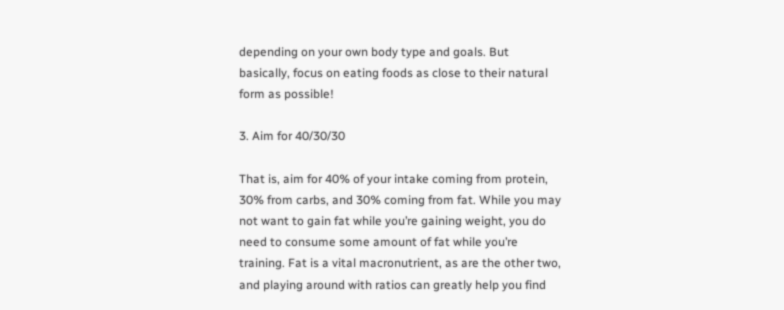depending on your own body type and goals. But basically, focus on eating foods as close to their natural form as possible!

3. Aim for 40/30/30

That is, aim for 40% of your intake coming from protein, 30% from carbs, and 30% coming from fat. While you may not want to gain fat while you’re gaining weight, you do need to consume some amount of fat while you’re training. Fat is a vital macronutrient, as are the other two, and playing around with ratios can greatly help you find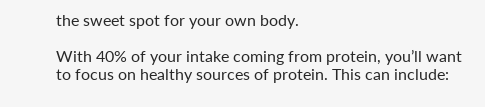the sweet spot for your own body.

With 40% of your intake coming from protein, you’ll want to focus on healthy sources of protein. This can include: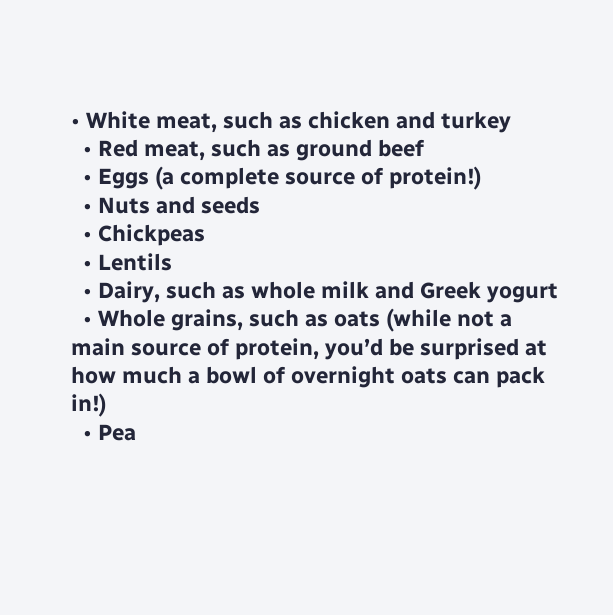• White meat, such as chicken and turkey
  • Red meat, such as ground beef
  • Eggs (a complete source of protein!)
  • Nuts and seeds
  • Chickpeas
  • Lentils
  • Dairy, such as whole milk and Greek yogurt
  • Whole grains, such as oats (while not a main source of protein, you’d be surprised at how much a bowl of overnight oats can pack in!)
  • Pea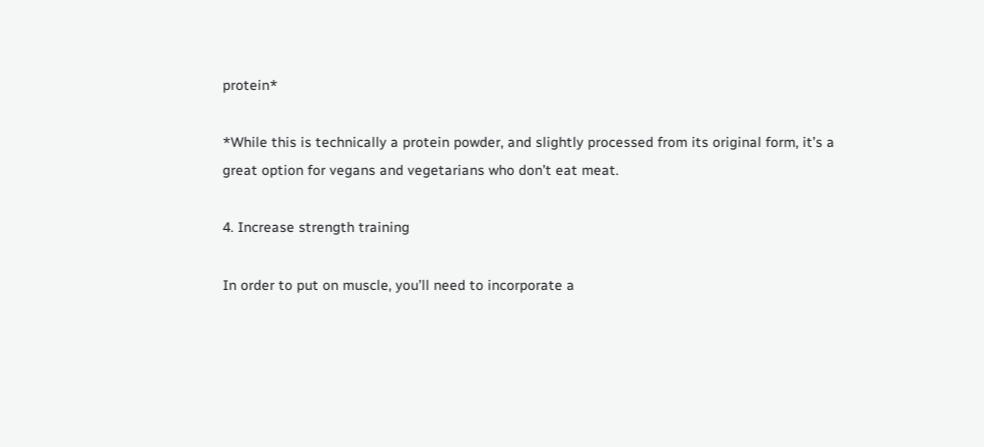protein*

*While this is technically a protein powder, and slightly processed from its original form, it’s a great option for vegans and vegetarians who don’t eat meat.

4. Increase strength training

In order to put on muscle, you’ll need to incorporate a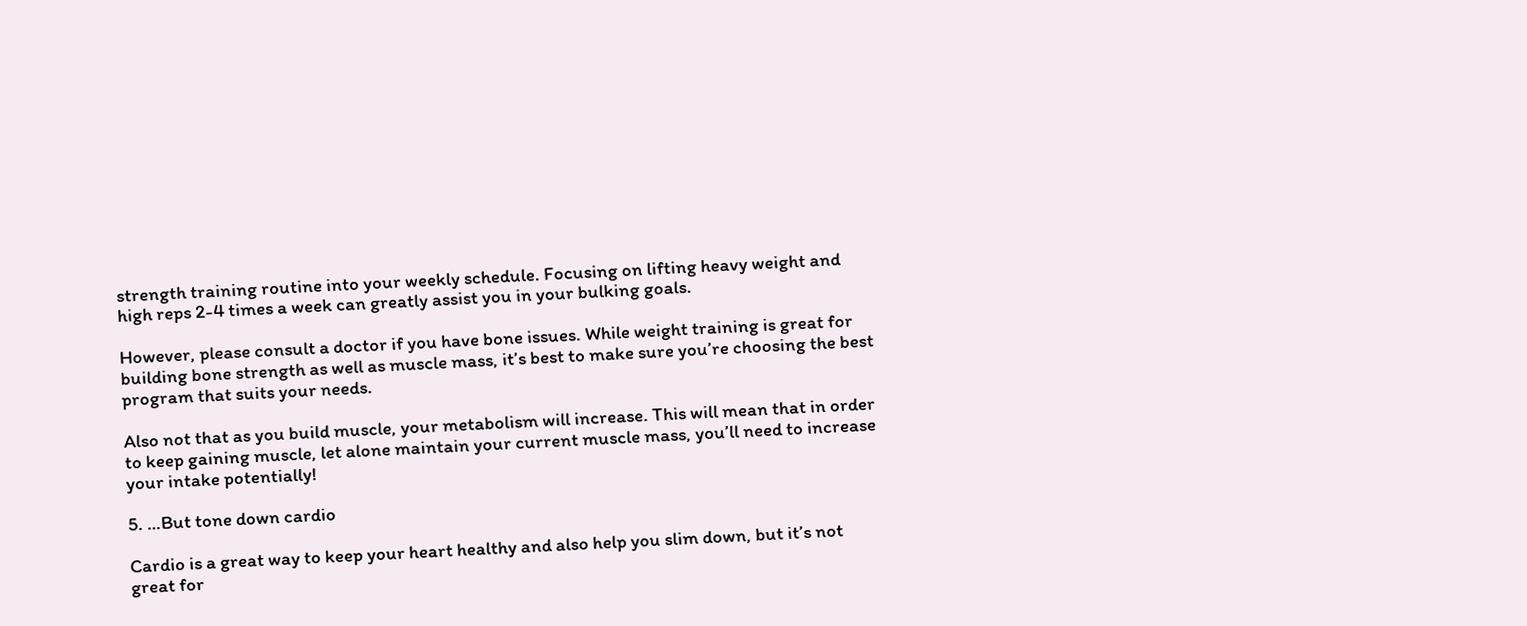strength training routine into your weekly schedule. Focusing on lifting heavy weight and high reps 2-4 times a week can greatly assist you in your bulking goals.

However, please consult a doctor if you have bone issues. While weight training is great for building bone strength as well as muscle mass, it’s best to make sure you’re choosing the best program that suits your needs.

Also not that as you build muscle, your metabolism will increase. This will mean that in order to keep gaining muscle, let alone maintain your current muscle mass, you’ll need to increase your intake potentially!

5. …But tone down cardio

Cardio is a great way to keep your heart healthy and also help you slim down, but it’s not great for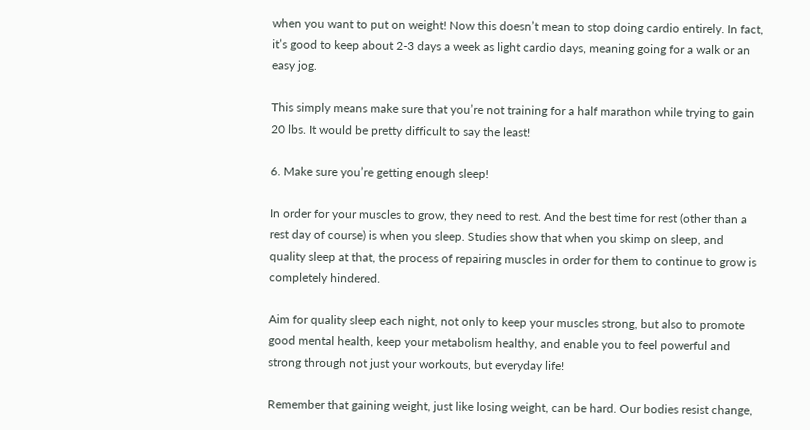when you want to put on weight! Now this doesn’t mean to stop doing cardio entirely. In fact, it’s good to keep about 2-3 days a week as light cardio days, meaning going for a walk or an easy jog.

This simply means make sure that you’re not training for a half marathon while trying to gain 20 lbs. It would be pretty difficult to say the least!

6. Make sure you’re getting enough sleep!

In order for your muscles to grow, they need to rest. And the best time for rest (other than a rest day of course) is when you sleep. Studies show that when you skimp on sleep, and quality sleep at that, the process of repairing muscles in order for them to continue to grow is completely hindered.

Aim for quality sleep each night, not only to keep your muscles strong, but also to promote good mental health, keep your metabolism healthy, and enable you to feel powerful and strong through not just your workouts, but everyday life!

Remember that gaining weight, just like losing weight, can be hard. Our bodies resist change,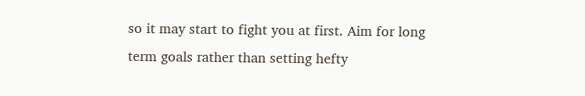so it may start to fight you at first. Aim for long term goals rather than setting hefty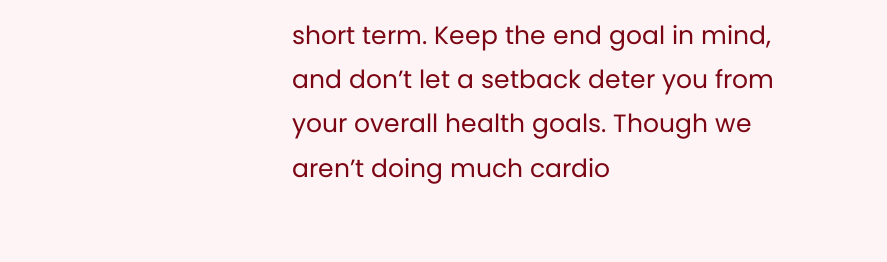short term. Keep the end goal in mind, and don’t let a setback deter you from your overall health goals. Though we aren’t doing much cardio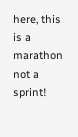here, this is a marathon not a sprint!